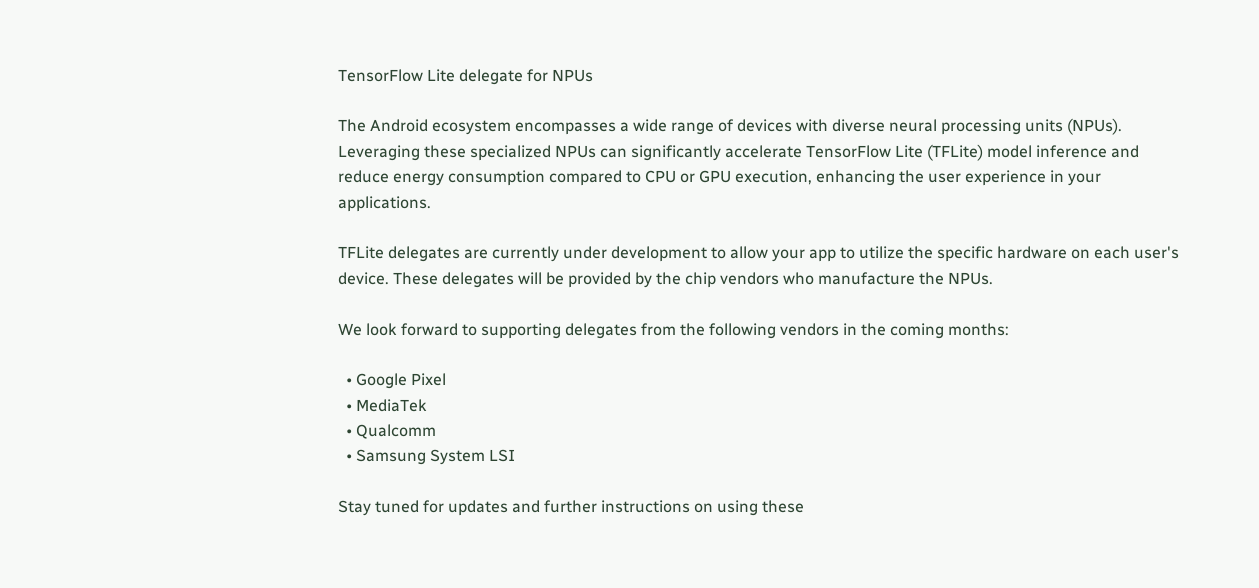TensorFlow Lite delegate for NPUs

The Android ecosystem encompasses a wide range of devices with diverse neural processing units (NPUs). Leveraging these specialized NPUs can significantly accelerate TensorFlow Lite (TFLite) model inference and reduce energy consumption compared to CPU or GPU execution, enhancing the user experience in your applications.

TFLite delegates are currently under development to allow your app to utilize the specific hardware on each user's device. These delegates will be provided by the chip vendors who manufacture the NPUs.

We look forward to supporting delegates from the following vendors in the coming months:

  • Google Pixel
  • MediaTek
  • Qualcomm
  • Samsung System LSI

Stay tuned for updates and further instructions on using these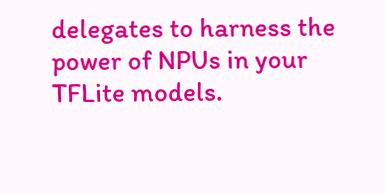delegates to harness the power of NPUs in your TFLite models.